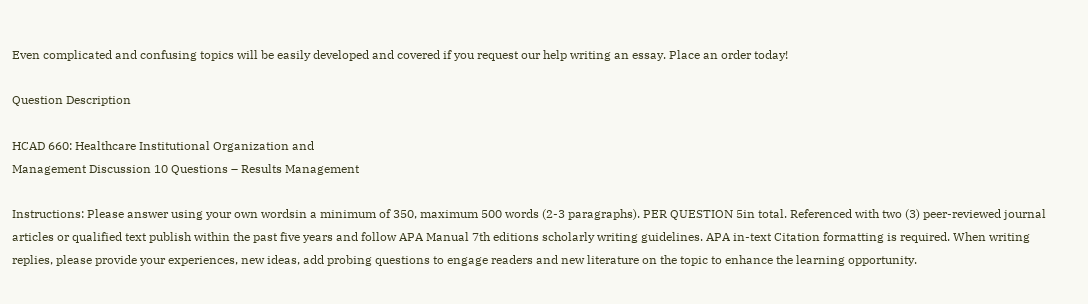Even complicated and confusing topics will be easily developed and covered if you request our help writing an essay. Place an order today!

Question Description

HCAD 660: Healthcare Institutional Organization and
Management Discussion 10 Questions – Results Management

Instructions: Please answer using your own wordsin a minimum of 350, maximum 500 words (2-3 paragraphs). PER QUESTION 5in total. Referenced with two (3) peer-reviewed journal articles or qualified text publish within the past five years and follow APA Manual 7th editions scholarly writing guidelines. APA in-text Citation formatting is required. When writing replies, please provide your experiences, new ideas, add probing questions to engage readers and new literature on the topic to enhance the learning opportunity.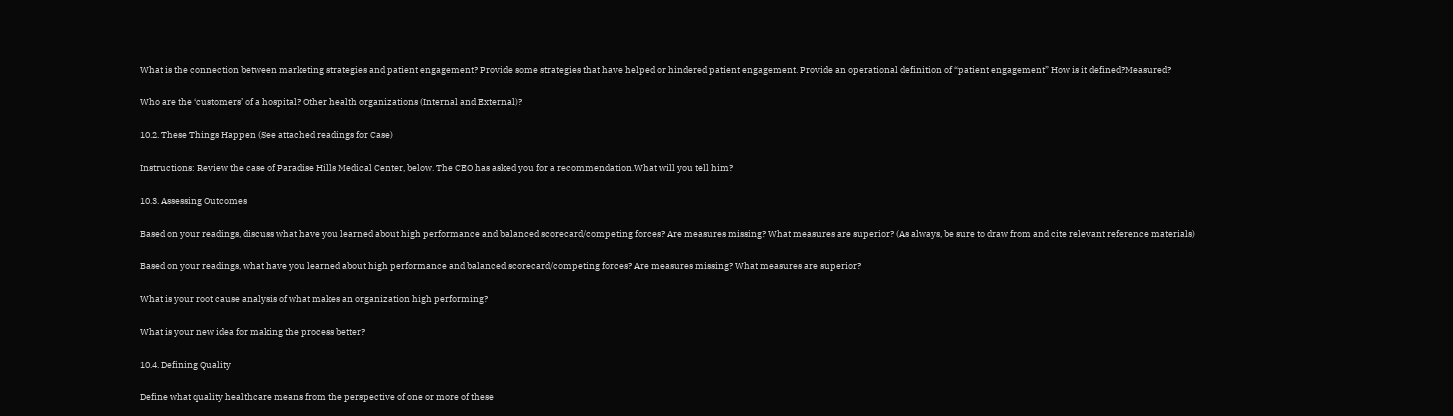What is the connection between marketing strategies and patient engagement? Provide some strategies that have helped or hindered patient engagement. Provide an operational definition of “patient engagement” How is it defined?Measured?

Who are the ‘customers’ of a hospital? Other health organizations (Internal and External)?

10.2. These Things Happen (See attached readings for Case)

Instructions: Review the case of Paradise Hills Medical Center, below. The CEO has asked you for a recommendation.What will you tell him?

10.3. Assessing Outcomes

Based on your readings, discuss what have you learned about high performance and balanced scorecard/competing forces? Are measures missing? What measures are superior? (As always, be sure to draw from and cite relevant reference materials)

Based on your readings, what have you learned about high performance and balanced scorecard/competing forces? Are measures missing? What measures are superior?

What is your root cause analysis of what makes an organization high performing?

What is your new idea for making the process better?

10.4. Defining Quality

Define what quality healthcare means from the perspective of one or more of these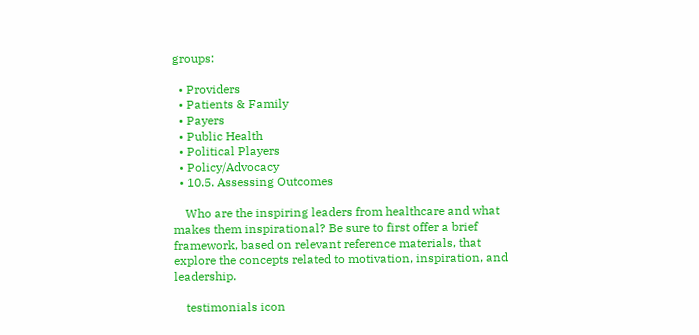groups:

  • Providers
  • Patients & Family
  • Payers
  • Public Health
  • Political Players
  • Policy/Advocacy
  • 10.5. Assessing Outcomes

    Who are the inspiring leaders from healthcare and what makes them inspirational? Be sure to first offer a brief framework, based on relevant reference materials, that explore the concepts related to motivation, inspiration, and leadership.

    testimonials icon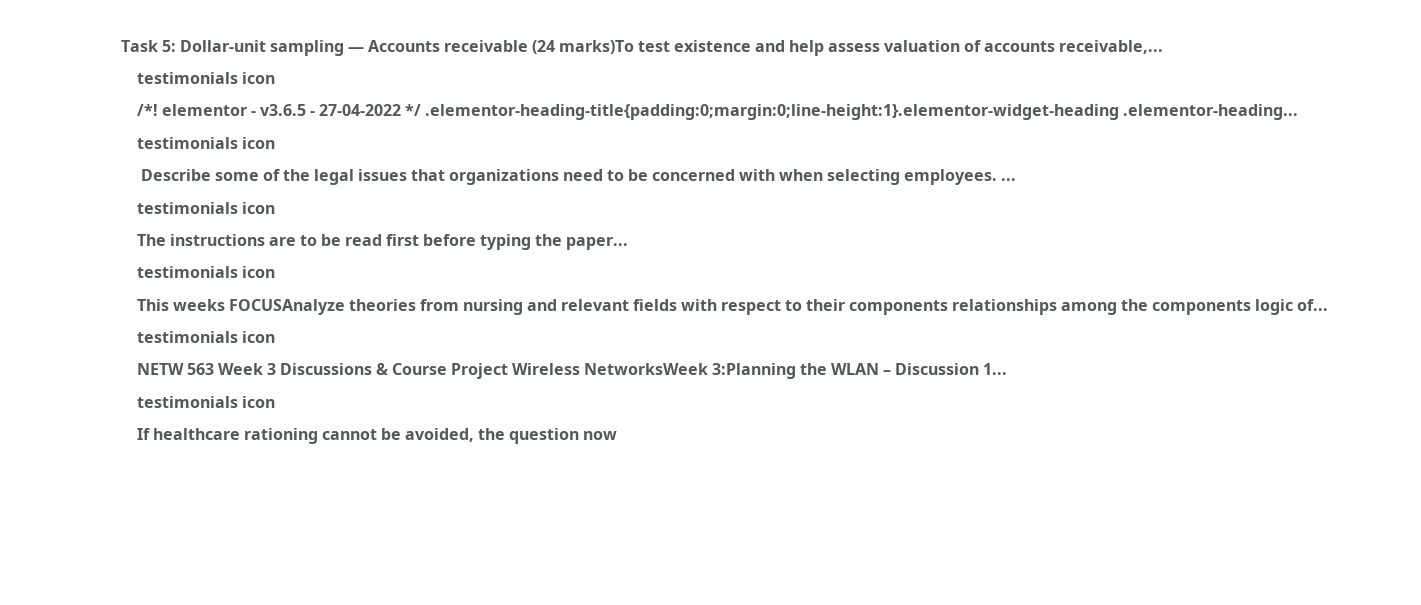Task 5: Dollar-unit sampling — Accounts receivable (24 marks)To test existence and help assess valuation of accounts receivable,...
    testimonials icon
    /*! elementor - v3.6.5 - 27-04-2022 */ .elementor-heading-title{padding:0;margin:0;line-height:1}.elementor-widget-heading .elementor-heading...
    testimonials icon
     Describe some of the legal issues that organizations need to be concerned with when selecting employees. ...
    testimonials icon
    The instructions are to be read first before typing the paper...
    testimonials icon
    This weeks FOCUSAnalyze theories from nursing and relevant fields with respect to their components relationships among the components logic of...
    testimonials icon
    NETW 563 Week 3 Discussions & Course Project Wireless NetworksWeek 3:Planning the WLAN – Discussion 1...
    testimonials icon
    If healthcare rationing cannot be avoided, the question now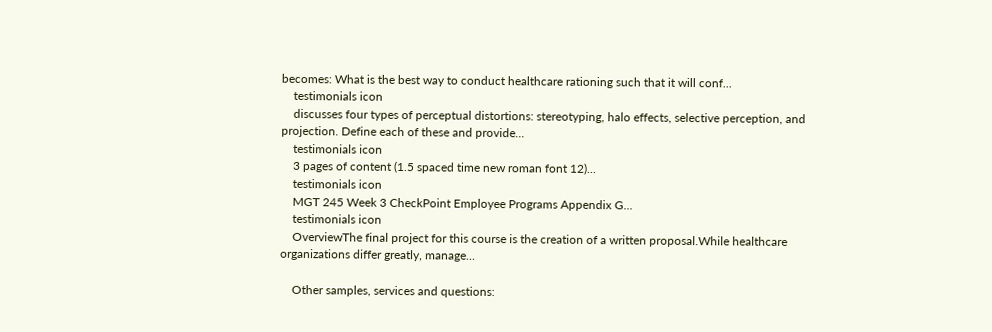becomes: What is the best way to conduct healthcare rationing such that it will conf...
    testimonials icon
    discusses four types of perceptual distortions: stereotyping, halo effects, selective perception, and projection. Define each of these and provide...
    testimonials icon
    3 pages of content (1.5 spaced time new roman font 12)...
    testimonials icon
    MGT 245 Week 3 CheckPoint Employee Programs Appendix G...
    testimonials icon
    OverviewThe final project for this course is the creation of a written proposal.While healthcare organizations differ greatly, manage...

    Other samples, services and questions: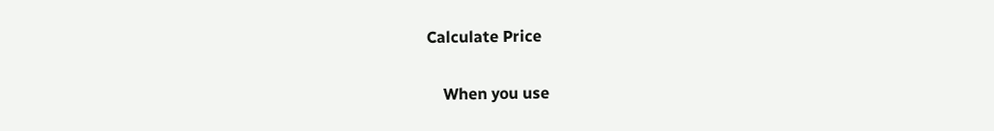Calculate Price

    When you use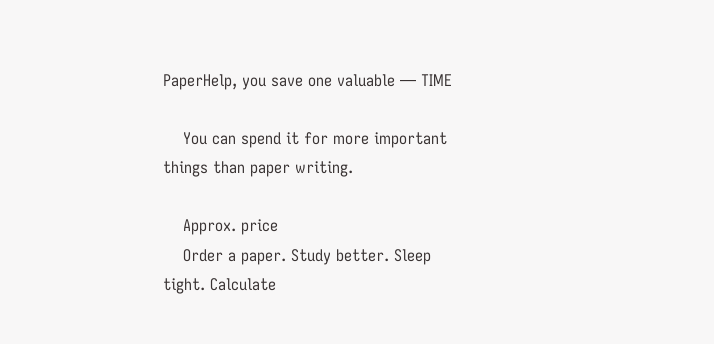PaperHelp, you save one valuable — TIME

    You can spend it for more important things than paper writing.

    Approx. price
    Order a paper. Study better. Sleep tight. Calculate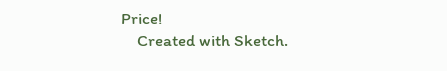Price!
    Created with Sketch.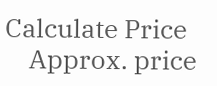Calculate Price
    Approx. price